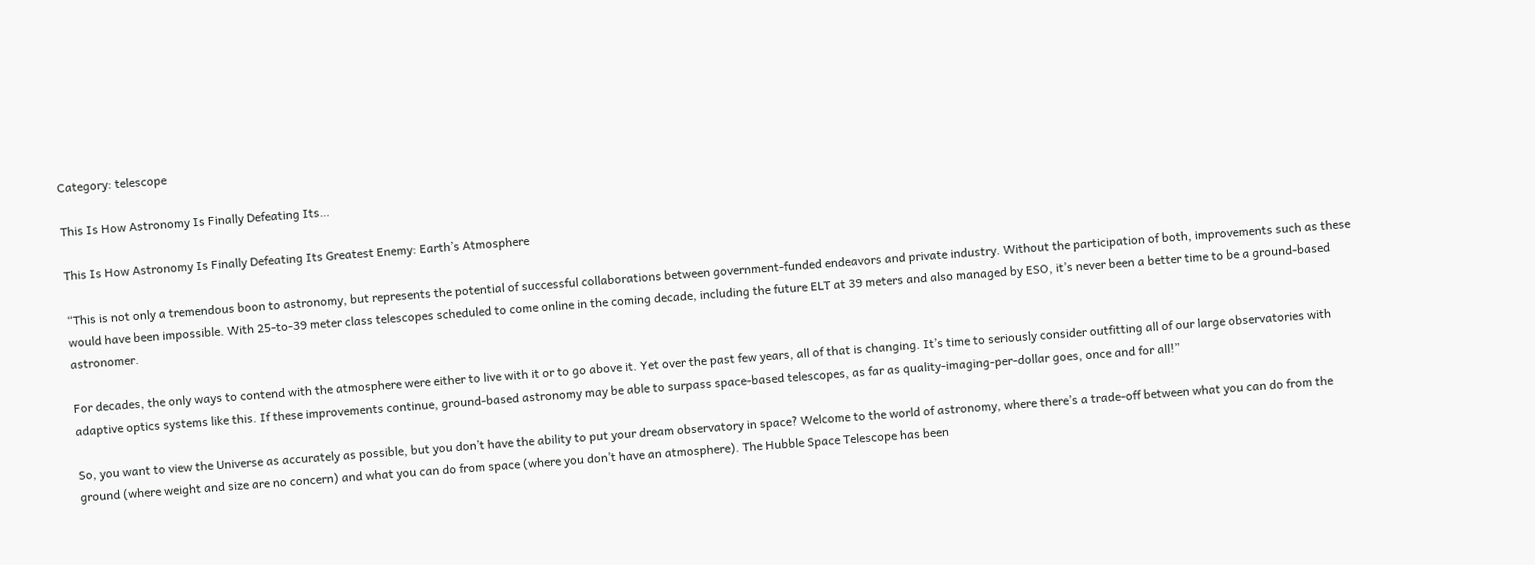Category: telescope

This Is How Astronomy Is Finally Defeating Its…

This Is How Astronomy Is Finally Defeating Its Greatest Enemy: Earth’s Atmosphere

“This is not only a tremendous boon to astronomy, but represents the potential of successful collaborations between government-funded endeavors and private industry. Without the participation of both, improvements such as these would have been impossible. With 25-to-39 meter class telescopes scheduled to come online in the coming decade, including the future ELT at 39 meters and also managed by ESO, it’s never been a better time to be a ground-based astronomer.

For decades, the only ways to contend with the atmosphere were either to live with it or to go above it. Yet over the past few years, all of that is changing. It’s time to seriously consider outfitting all of our large observatories with adaptive optics systems like this. If these improvements continue, ground-based astronomy may be able to surpass space-based telescopes, as far as quality-imaging-per-dollar goes, once and for all!”

So, you want to view the Universe as accurately as possible, but you don’t have the ability to put your dream observatory in space? Welcome to the world of astronomy, where there’s a trade-off between what you can do from the ground (where weight and size are no concern) and what you can do from space (where you don’t have an atmosphere). The Hubble Space Telescope has been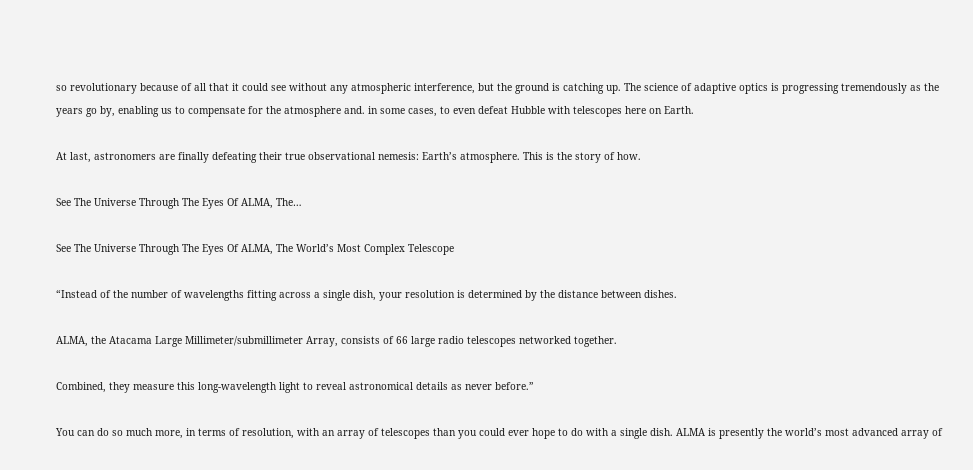so revolutionary because of all that it could see without any atmospheric interference, but the ground is catching up. The science of adaptive optics is progressing tremendously as the years go by, enabling us to compensate for the atmosphere and. in some cases, to even defeat Hubble with telescopes here on Earth.

At last, astronomers are finally defeating their true observational nemesis: Earth’s atmosphere. This is the story of how.

See The Universe Through The Eyes Of ALMA, The…

See The Universe Through The Eyes Of ALMA, The World’s Most Complex Telescope

“Instead of the number of wavelengths fitting across a single dish, your resolution is determined by the distance between dishes.

ALMA, the Atacama Large Millimeter/submillimeter Array, consists of 66 large radio telescopes networked together.

Combined, they measure this long-wavelength light to reveal astronomical details as never before.”

You can do so much more, in terms of resolution, with an array of telescopes than you could ever hope to do with a single dish. ALMA is presently the world’s most advanced array of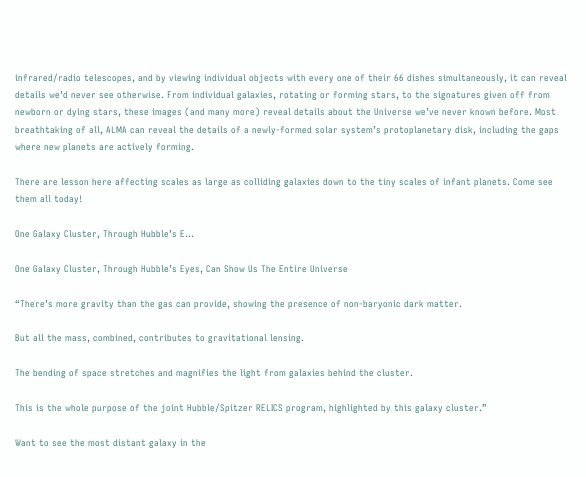infrared/radio telescopes, and by viewing individual objects with every one of their 66 dishes simultaneously, it can reveal details we’d never see otherwise. From individual galaxies, rotating or forming stars, to the signatures given off from newborn or dying stars, these images (and many more) reveal details about the Universe we’ve never known before. Most breathtaking of all, ALMA can reveal the details of a newly-formed solar system’s protoplanetary disk, including the gaps where new planets are actively forming.

There are lesson here affecting scales as large as colliding galaxies down to the tiny scales of infant planets. Come see them all today!

One Galaxy Cluster, Through Hubble’s E…

One Galaxy Cluster, Through Hubble’s Eyes, Can Show Us The Entire Universe

“There’s more gravity than the gas can provide, showing the presence of non-baryonic dark matter.

But all the mass, combined, contributes to gravitational lensing.

The bending of space stretches and magnifies the light from galaxies behind the cluster.

This is the whole purpose of the joint Hubble/Spitzer RELICS program, highlighted by this galaxy cluster.”

Want to see the most distant galaxy in the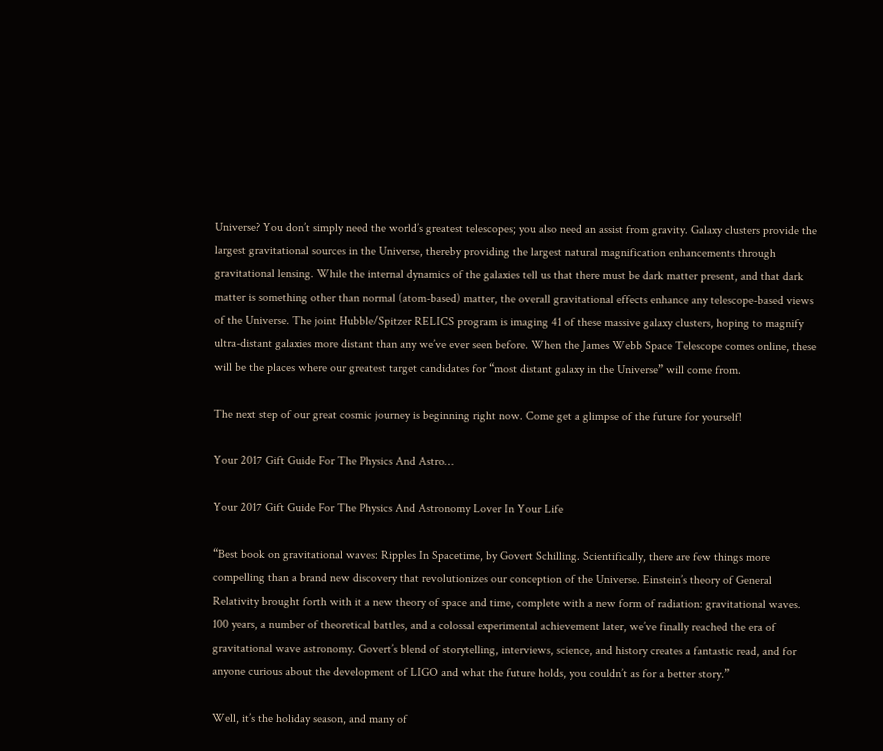Universe? You don’t simply need the world’s greatest telescopes; you also need an assist from gravity. Galaxy clusters provide the largest gravitational sources in the Universe, thereby providing the largest natural magnification enhancements through gravitational lensing. While the internal dynamics of the galaxies tell us that there must be dark matter present, and that dark matter is something other than normal (atom-based) matter, the overall gravitational effects enhance any telescope-based views of the Universe. The joint Hubble/Spitzer RELICS program is imaging 41 of these massive galaxy clusters, hoping to magnify ultra-distant galaxies more distant than any we’ve ever seen before. When the James Webb Space Telescope comes online, these will be the places where our greatest target candidates for “most distant galaxy in the Universe” will come from.

The next step of our great cosmic journey is beginning right now. Come get a glimpse of the future for yourself!

Your 2017 Gift Guide For The Physics And Astro…

Your 2017 Gift Guide For The Physics And Astronomy Lover In Your Life

“Best book on gravitational waves: Ripples In Spacetime, by Govert Schilling. Scientifically, there are few things more compelling than a brand new discovery that revolutionizes our conception of the Universe. Einstein’s theory of General Relativity brought forth with it a new theory of space and time, complete with a new form of radiation: gravitational waves. 100 years, a number of theoretical battles, and a colossal experimental achievement later, we’ve finally reached the era of gravitational wave astronomy. Govert’s blend of storytelling, interviews, science, and history creates a fantastic read, and for anyone curious about the development of LIGO and what the future holds, you couldn’t as for a better story.”

Well, it’s the holiday season, and many of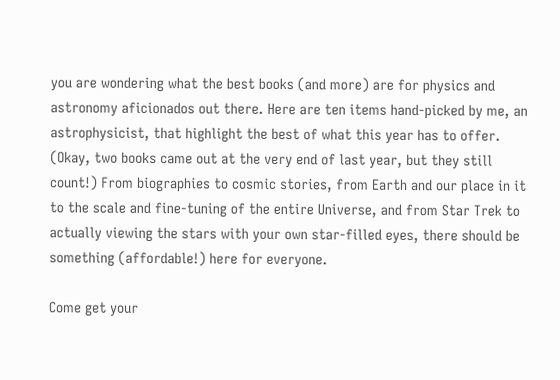you are wondering what the best books (and more) are for physics and astronomy aficionados out there. Here are ten items hand-picked by me, an astrophysicist, that highlight the best of what this year has to offer. (Okay, two books came out at the very end of last year, but they still count!) From biographies to cosmic stories, from Earth and our place in it to the scale and fine-tuning of the entire Universe, and from Star Trek to actually viewing the stars with your own star-filled eyes, there should be something (affordable!) here for everyone.

Come get your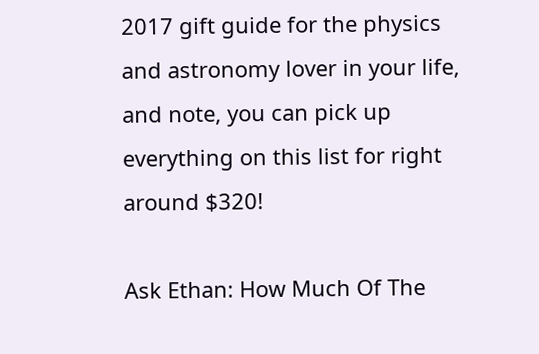2017 gift guide for the physics and astronomy lover in your life, and note, you can pick up everything on this list for right around $320!

Ask Ethan: How Much Of The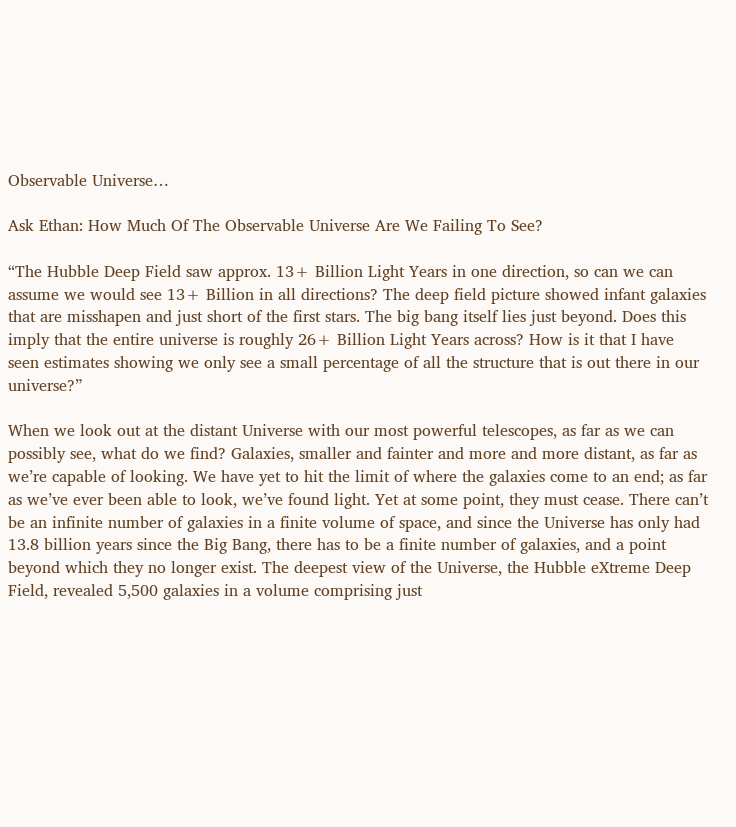Observable Universe…

Ask Ethan: How Much Of The Observable Universe Are We Failing To See?

“The Hubble Deep Field saw approx. 13+ Billion Light Years in one direction, so can we can assume we would see 13+ Billion in all directions? The deep field picture showed infant galaxies that are misshapen and just short of the first stars. The big bang itself lies just beyond. Does this imply that the entire universe is roughly 26+ Billion Light Years across? How is it that I have seen estimates showing we only see a small percentage of all the structure that is out there in our universe?”

When we look out at the distant Universe with our most powerful telescopes, as far as we can possibly see, what do we find? Galaxies, smaller and fainter and more and more distant, as far as we’re capable of looking. We have yet to hit the limit of where the galaxies come to an end; as far as we’ve ever been able to look, we’ve found light. Yet at some point, they must cease. There can’t be an infinite number of galaxies in a finite volume of space, and since the Universe has only had 13.8 billion years since the Big Bang, there has to be a finite number of galaxies, and a point beyond which they no longer exist. The deepest view of the Universe, the Hubble eXtreme Deep Field, revealed 5,500 galaxies in a volume comprising just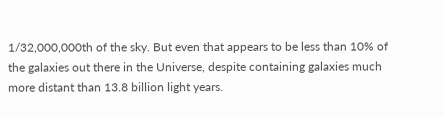1/32,000,000th of the sky. But even that appears to be less than 10% of the galaxies out there in the Universe, despite containing galaxies much more distant than 13.8 billion light years.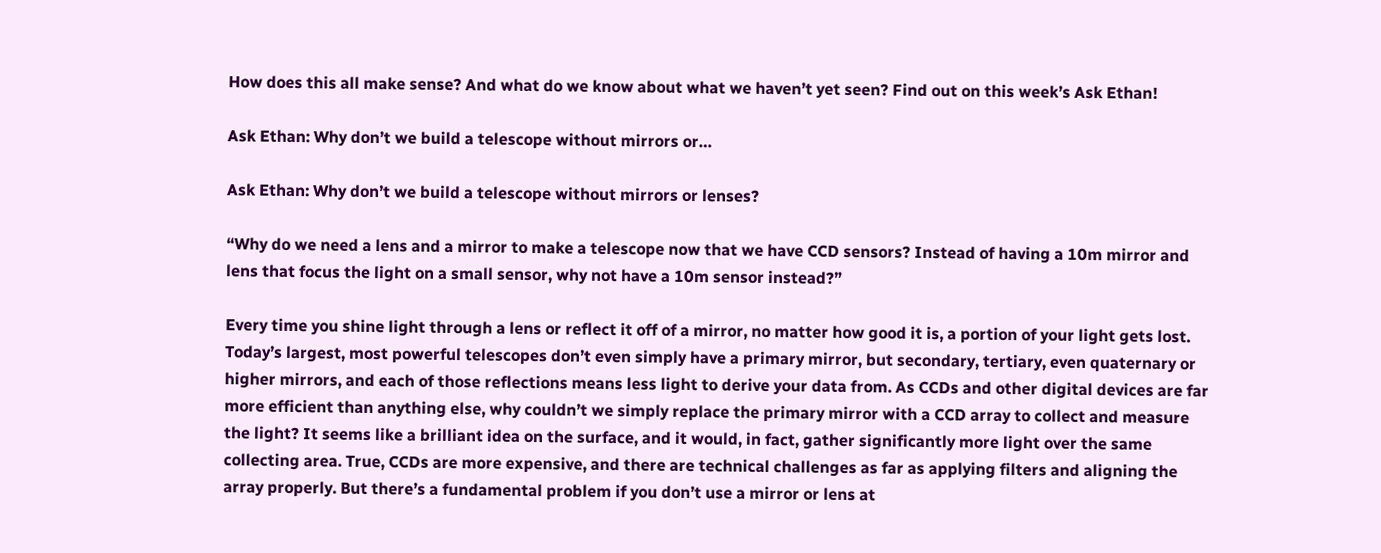How does this all make sense? And what do we know about what we haven’t yet seen? Find out on this week’s Ask Ethan!

Ask Ethan: Why don’t we build a telescope without mirrors or…

Ask Ethan: Why don’t we build a telescope without mirrors or lenses?

“Why do we need a lens and a mirror to make a telescope now that we have CCD sensors? Instead of having a 10m mirror and lens that focus the light on a small sensor, why not have a 10m sensor instead?”

Every time you shine light through a lens or reflect it off of a mirror, no matter how good it is, a portion of your light gets lost. Today’s largest, most powerful telescopes don’t even simply have a primary mirror, but secondary, tertiary, even quaternary or higher mirrors, and each of those reflections means less light to derive your data from. As CCDs and other digital devices are far more efficient than anything else, why couldn’t we simply replace the primary mirror with a CCD array to collect and measure the light? It seems like a brilliant idea on the surface, and it would, in fact, gather significantly more light over the same collecting area. True, CCDs are more expensive, and there are technical challenges as far as applying filters and aligning the array properly. But there’s a fundamental problem if you don’t use a mirror or lens at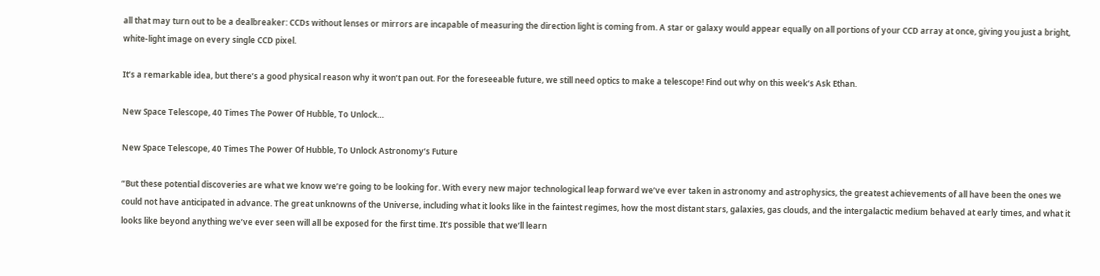all that may turn out to be a dealbreaker: CCDs without lenses or mirrors are incapable of measuring the direction light is coming from. A star or galaxy would appear equally on all portions of your CCD array at once, giving you just a bright, white-light image on every single CCD pixel.

It’s a remarkable idea, but there’s a good physical reason why it won’t pan out. For the foreseeable future, we still need optics to make a telescope! Find out why on this week’s Ask Ethan.

New Space Telescope, 40 Times The Power Of Hubble, To Unlock…

New Space Telescope, 40 Times The Power Of Hubble, To Unlock Astronomy’s Future

“But these potential discoveries are what we know we’re going to be looking for. With every new major technological leap forward we’ve ever taken in astronomy and astrophysics, the greatest achievements of all have been the ones we could not have anticipated in advance. The great unknowns of the Universe, including what it looks like in the faintest regimes, how the most distant stars, galaxies, gas clouds, and the intergalactic medium behaved at early times, and what it looks like beyond anything we’ve ever seen will all be exposed for the first time. It’s possible that we’ll learn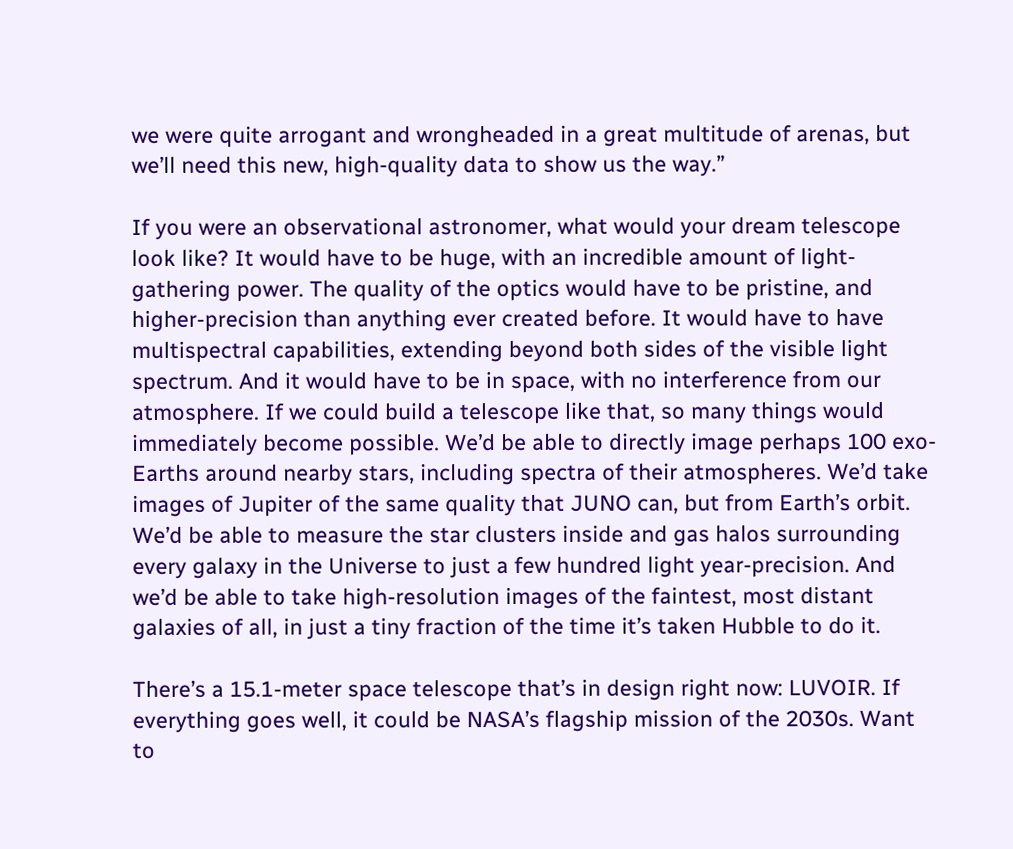we were quite arrogant and wrongheaded in a great multitude of arenas, but we’ll need this new, high-quality data to show us the way.”

If you were an observational astronomer, what would your dream telescope look like? It would have to be huge, with an incredible amount of light-gathering power. The quality of the optics would have to be pristine, and higher-precision than anything ever created before. It would have to have multispectral capabilities, extending beyond both sides of the visible light spectrum. And it would have to be in space, with no interference from our atmosphere. If we could build a telescope like that, so many things would immediately become possible. We’d be able to directly image perhaps 100 exo-Earths around nearby stars, including spectra of their atmospheres. We’d take images of Jupiter of the same quality that JUNO can, but from Earth’s orbit. We’d be able to measure the star clusters inside and gas halos surrounding every galaxy in the Universe to just a few hundred light year-precision. And we’d be able to take high-resolution images of the faintest, most distant galaxies of all, in just a tiny fraction of the time it’s taken Hubble to do it.

There’s a 15.1-meter space telescope that’s in design right now: LUVOIR. If everything goes well, it could be NASA’s flagship mission of the 2030s. Want to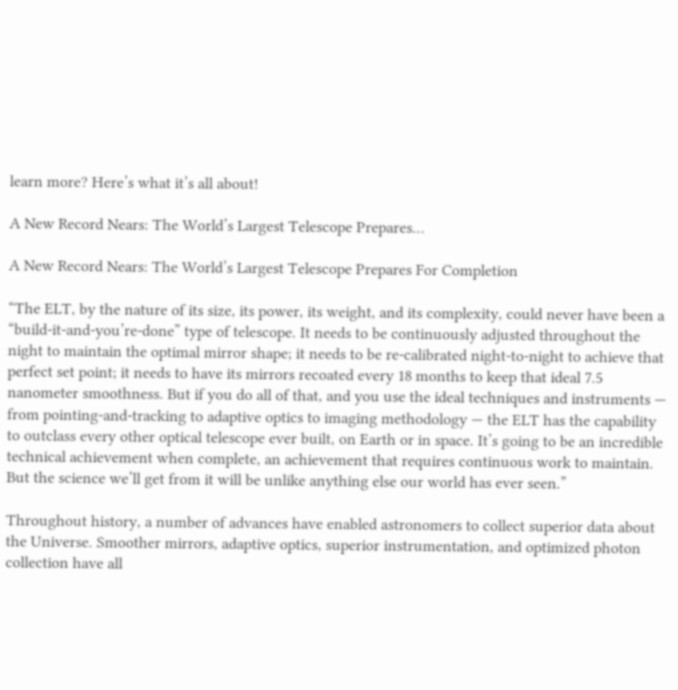learn more? Here’s what it’s all about!

A New Record Nears: The World’s Largest Telescope Prepares…

A New Record Nears: The World’s Largest Telescope Prepares For Completion

“The ELT, by the nature of its size, its power, its weight, and its complexity, could never have been a “build-it-and-you’re-done” type of telescope. It needs to be continuously adjusted throughout the night to maintain the optimal mirror shape; it needs to be re-calibrated night-to-night to achieve that perfect set point; it needs to have its mirrors recoated every 18 months to keep that ideal 7.5 nanometer smoothness. But if you do all of that, and you use the ideal techniques and instruments — from pointing-and-tracking to adaptive optics to imaging methodology — the ELT has the capability to outclass every other optical telescope ever built, on Earth or in space. It’s going to be an incredible technical achievement when complete, an achievement that requires continuous work to maintain. But the science we’ll get from it will be unlike anything else our world has ever seen.”

Throughout history, a number of advances have enabled astronomers to collect superior data about the Universe. Smoother mirrors, adaptive optics, superior instrumentation, and optimized photon collection have all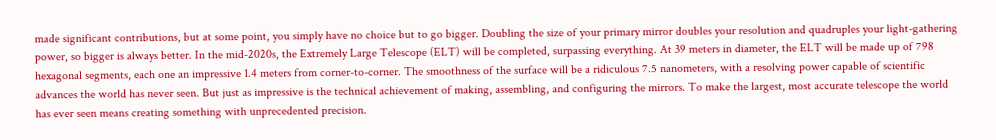made significant contributions, but at some point, you simply have no choice but to go bigger. Doubling the size of your primary mirror doubles your resolution and quadruples your light-gathering power, so bigger is always better. In the mid-2020s, the Extremely Large Telescope (ELT) will be completed, surpassing everything. At 39 meters in diameter, the ELT will be made up of 798 hexagonal segments, each one an impressive 1.4 meters from corner-to-corner. The smoothness of the surface will be a ridiculous 7.5 nanometers, with a resolving power capable of scientific advances the world has never seen. But just as impressive is the technical achievement of making, assembling, and configuring the mirrors. To make the largest, most accurate telescope the world has ever seen means creating something with unprecedented precision.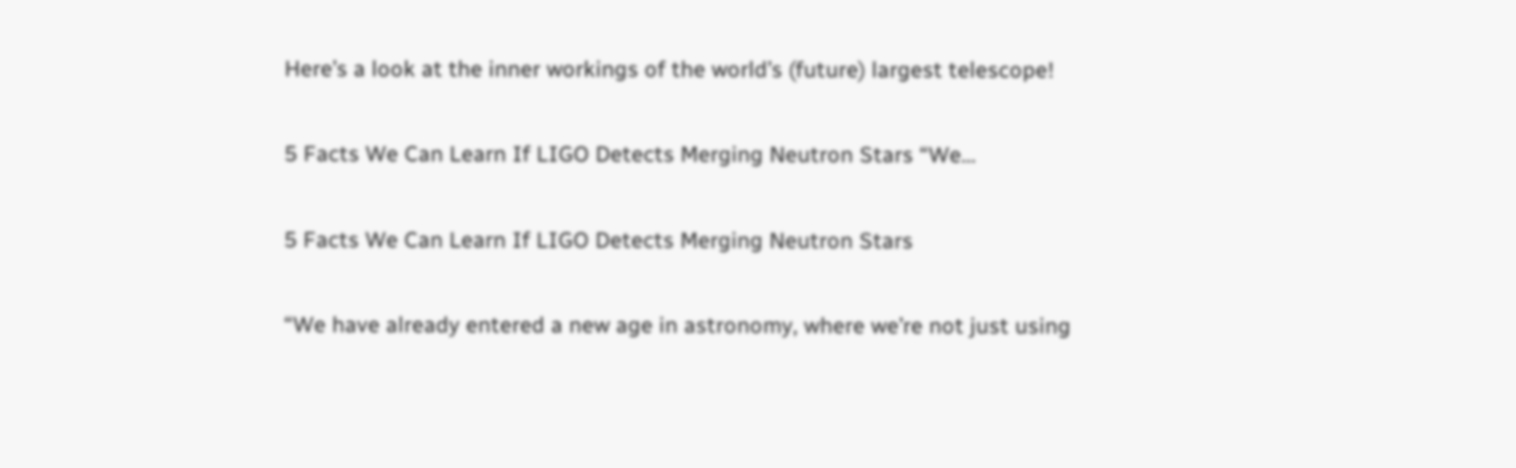Here’s a look at the inner workings of the world’s (future) largest telescope!

5 Facts We Can Learn If LIGO Detects Merging Neutron Stars “We…

5 Facts We Can Learn If LIGO Detects Merging Neutron Stars

“We have already entered a new age in astronomy, where we’re not just using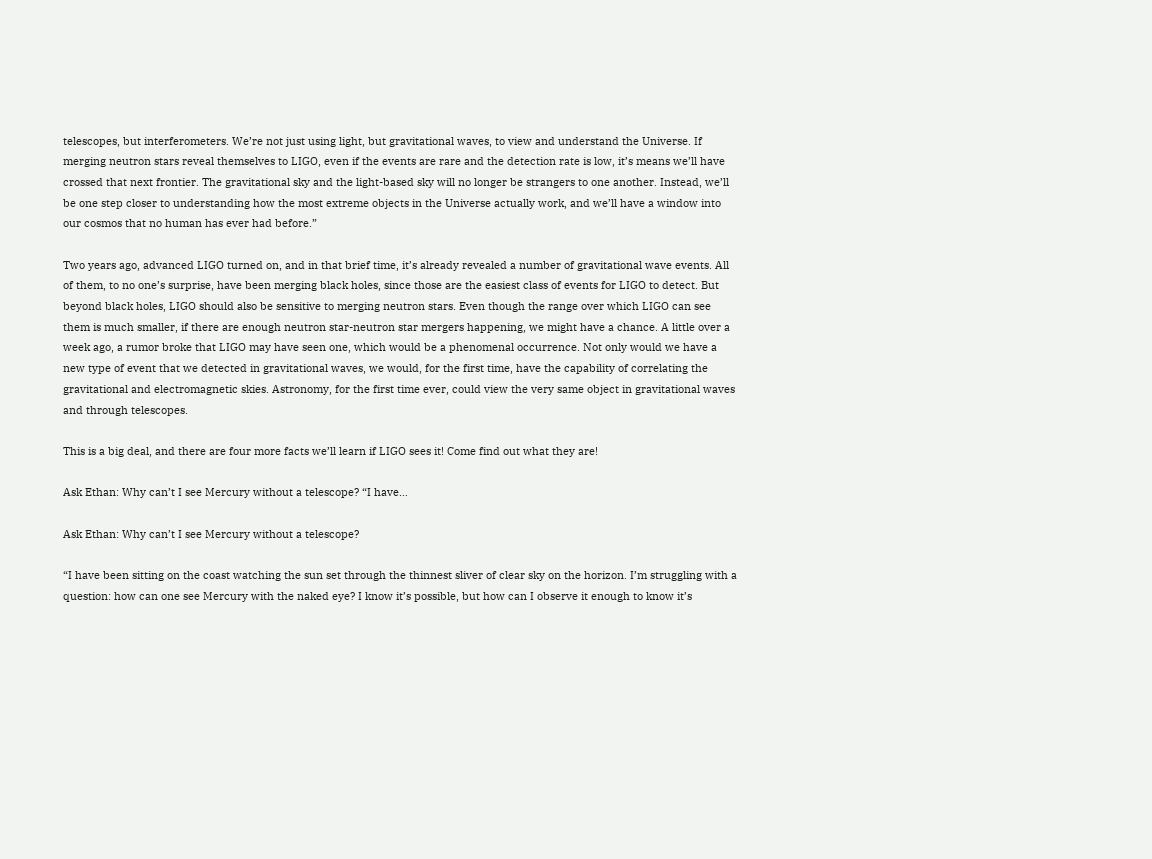telescopes, but interferometers. We’re not just using light, but gravitational waves, to view and understand the Universe. If merging neutron stars reveal themselves to LIGO, even if the events are rare and the detection rate is low, it’s means we’ll have crossed that next frontier. The gravitational sky and the light-based sky will no longer be strangers to one another. Instead, we’ll be one step closer to understanding how the most extreme objects in the Universe actually work, and we’ll have a window into our cosmos that no human has ever had before.”

Two years ago, advanced LIGO turned on, and in that brief time, it’s already revealed a number of gravitational wave events. All of them, to no one’s surprise, have been merging black holes, since those are the easiest class of events for LIGO to detect. But beyond black holes, LIGO should also be sensitive to merging neutron stars. Even though the range over which LIGO can see them is much smaller, if there are enough neutron star-neutron star mergers happening, we might have a chance. A little over a week ago, a rumor broke that LIGO may have seen one, which would be a phenomenal occurrence. Not only would we have a new type of event that we detected in gravitational waves, we would, for the first time, have the capability of correlating the gravitational and electromagnetic skies. Astronomy, for the first time ever, could view the very same object in gravitational waves and through telescopes.

This is a big deal, and there are four more facts we’ll learn if LIGO sees it! Come find out what they are!

Ask Ethan: Why can’t I see Mercury without a telescope? “I have…

Ask Ethan: Why can’t I see Mercury without a telescope?

“I have been sitting on the coast watching the sun set through the thinnest sliver of clear sky on the horizon. I’m struggling with a question: how can one see Mercury with the naked eye? I know it’s possible, but how can I observe it enough to know it’s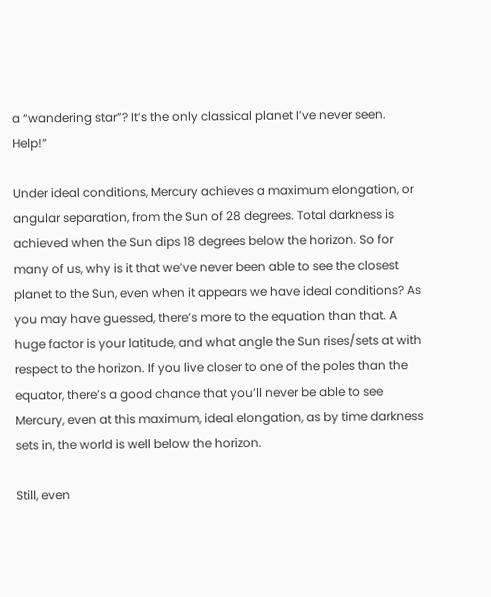a “wandering star”? It’s the only classical planet I’ve never seen. Help!”

Under ideal conditions, Mercury achieves a maximum elongation, or angular separation, from the Sun of 28 degrees. Total darkness is achieved when the Sun dips 18 degrees below the horizon. So for many of us, why is it that we’ve never been able to see the closest planet to the Sun, even when it appears we have ideal conditions? As you may have guessed, there’s more to the equation than that. A huge factor is your latitude, and what angle the Sun rises/sets at with respect to the horizon. If you live closer to one of the poles than the equator, there’s a good chance that you’ll never be able to see Mercury, even at this maximum, ideal elongation, as by time darkness sets in, the world is well below the horizon.

Still, even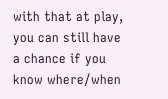with that at play, you can still have a chance if you know where/when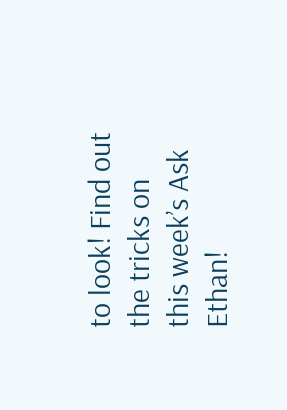to look! Find out the tricks on this week’s Ask Ethan!